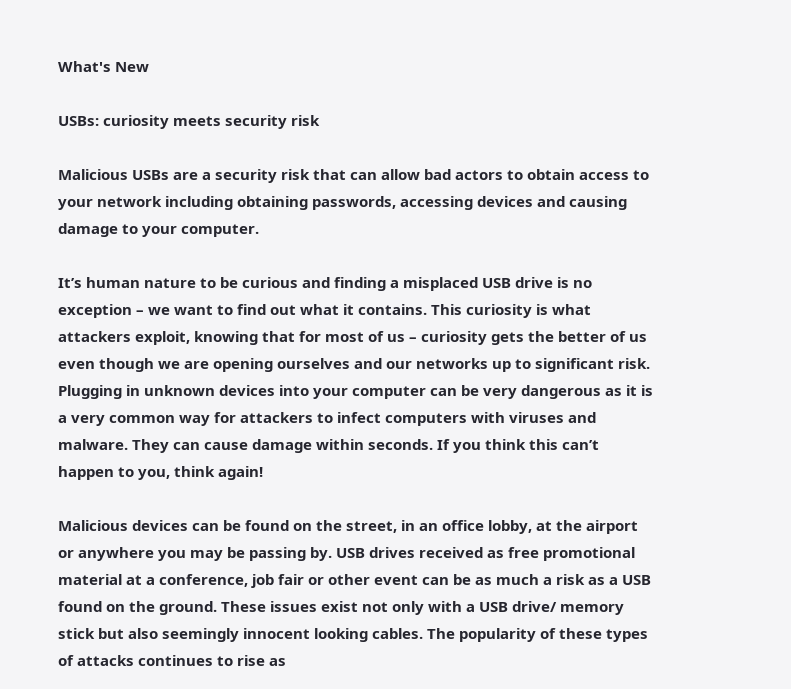What's New

USBs: curiosity meets security risk

Malicious USBs are a security risk that can allow bad actors to obtain access to your network including obtaining passwords, accessing devices and causing damage to your computer.

It’s human nature to be curious and finding a misplaced USB drive is no exception – we want to find out what it contains. This curiosity is what attackers exploit, knowing that for most of us – curiosity gets the better of us even though we are opening ourselves and our networks up to significant risk. Plugging in unknown devices into your computer can be very dangerous as it is a very common way for attackers to infect computers with viruses and malware. They can cause damage within seconds. If you think this can’t happen to you, think again!

Malicious devices can be found on the street, in an office lobby, at the airport or anywhere you may be passing by. USB drives received as free promotional material at a conference, job fair or other event can be as much a risk as a USB found on the ground. These issues exist not only with a USB drive/ memory stick but also seemingly innocent looking cables. The popularity of these types of attacks continues to rise as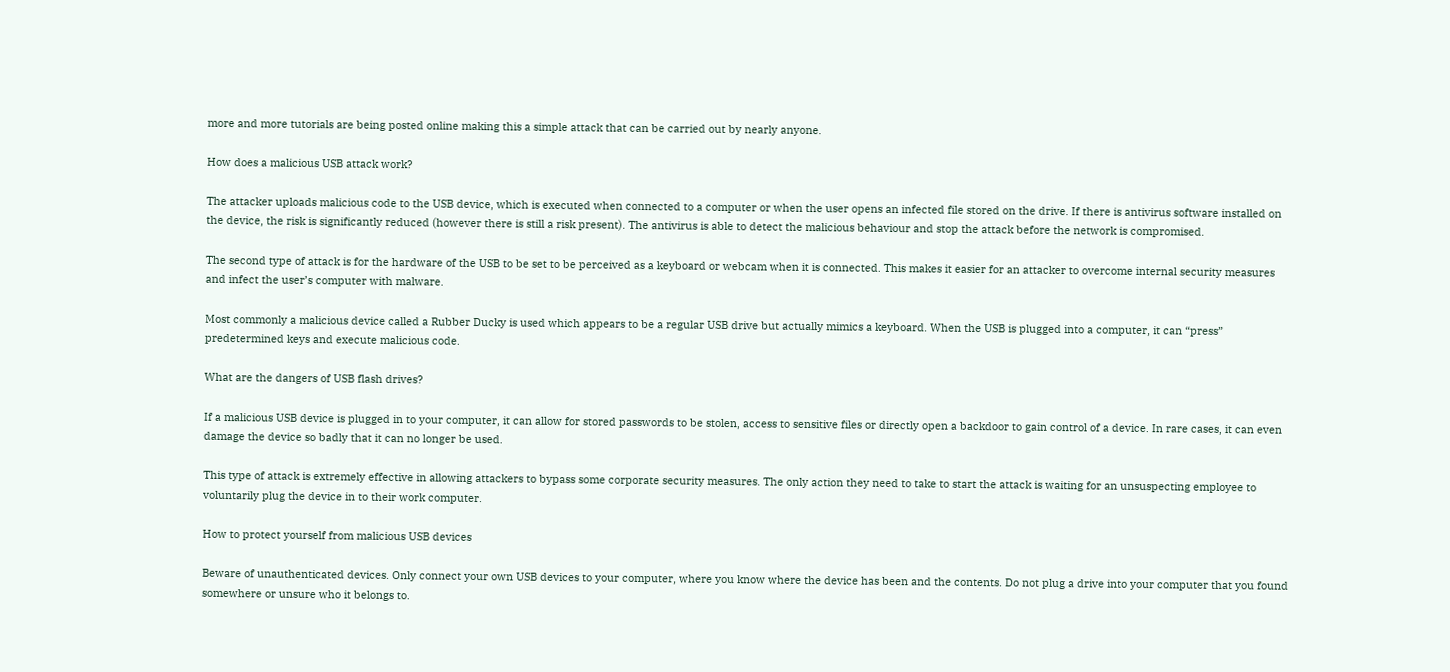more and more tutorials are being posted online making this a simple attack that can be carried out by nearly anyone.

How does a malicious USB attack work?

The attacker uploads malicious code to the USB device, which is executed when connected to a computer or when the user opens an infected file stored on the drive. If there is antivirus software installed on the device, the risk is significantly reduced (however there is still a risk present). The antivirus is able to detect the malicious behaviour and stop the attack before the network is compromised.

The second type of attack is for the hardware of the USB to be set to be perceived as a keyboard or webcam when it is connected. This makes it easier for an attacker to overcome internal security measures and infect the user’s computer with malware.

Most commonly a malicious device called a Rubber Ducky is used which appears to be a regular USB drive but actually mimics a keyboard. When the USB is plugged into a computer, it can “press” predetermined keys and execute malicious code.

What are the dangers of USB flash drives?

If a malicious USB device is plugged in to your computer, it can allow for stored passwords to be stolen, access to sensitive files or directly open a backdoor to gain control of a device. In rare cases, it can even damage the device so badly that it can no longer be used.

This type of attack is extremely effective in allowing attackers to bypass some corporate security measures. The only action they need to take to start the attack is waiting for an unsuspecting employee to voluntarily plug the device in to their work computer.

How to protect yourself from malicious USB devices

Beware of unauthenticated devices. Only connect your own USB devices to your computer, where you know where the device has been and the contents. Do not plug a drive into your computer that you found somewhere or unsure who it belongs to.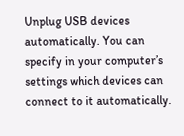Unplug USB devices automatically. You can specify in your computer’s settings which devices can connect to it automatically.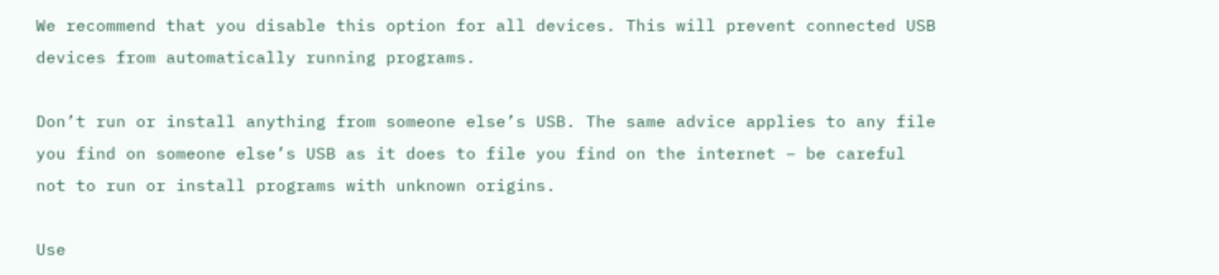We recommend that you disable this option for all devices. This will prevent connected USB devices from automatically running programs.

Don’t run or install anything from someone else’s USB. The same advice applies to any file you find on someone else’s USB as it does to file you find on the internet – be careful not to run or install programs with unknown origins.

Use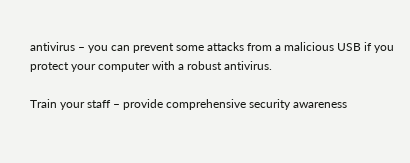antivirus – you can prevent some attacks from a malicious USB if you protect your computer with a robust antivirus.

Train your staff – provide comprehensive security awareness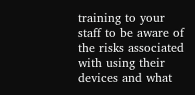training to your staff to be aware of the risks associated with using their devices and what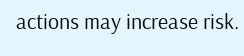actions may increase risk.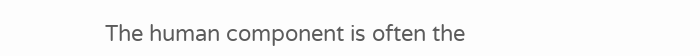The human component is often the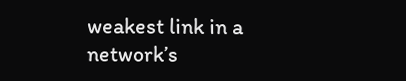weakest link in a network’s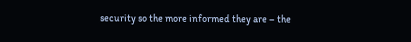security so the more informed they are – the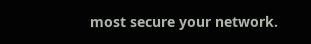most secure your network.